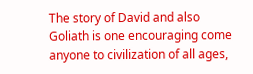The story of David and also Goliath is one encouraging come anyone to civilization of all ages,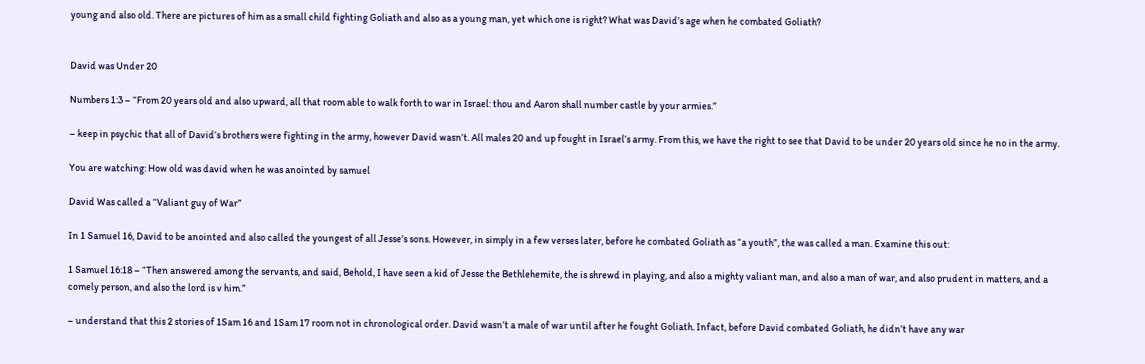young and also old. There are pictures of him as a small child fighting Goliath and also as a young man, yet which one is right? What was David’s age when he combated Goliath?


David was Under 20

Numbers 1:3 – “From 20 years old and also upward, all that room able to walk forth to war in Israel: thou and Aaron shall number castle by your armies.”

– keep in psychic that all of David’s brothers were fighting in the army, however David wasn’t. All males 20 and up fought in Israel’s army. From this, we have the right to see that David to be under 20 years old since he no in the army.

You are watching: How old was david when he was anointed by samuel

David Was called a “Valiant guy of War”

In 1 Samuel 16, David to be anointed and also called the youngest of all Jesse’s sons. However, in simply in a few verses later, before he combated Goliath as “a youth”, the was called a man. Examine this out:

1 Samuel 16:18 – “Then answered among the servants, and said, Behold, I have seen a kid of Jesse the Bethlehemite, the is shrewd in playing, and also a mighty valiant man, and also a man of war, and also prudent in matters, and a comely person, and also the lord is v him.”

– understand that this 2 stories of 1Sam 16 and 1Sam 17 room not in chronological order. David wasn’t a male of war until after he fought Goliath. Infact, before David combated Goliath, he didn’t have any war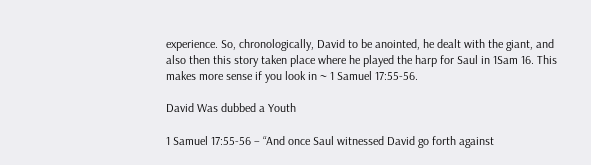experience. So, chronologically, David to be anointed, he dealt with the giant, and also then this story taken place where he played the harp for Saul in 1Sam 16. This makes more sense if you look in ~ 1 Samuel 17:55-56.

David Was dubbed a Youth

1 Samuel 17:55-56 – “And once Saul witnessed David go forth against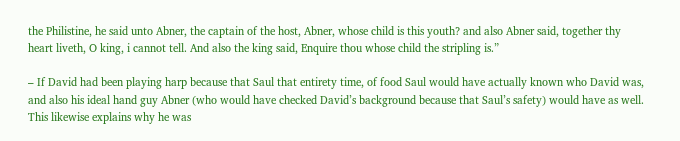the Philistine, he said unto Abner, the captain of the host, Abner, whose child is this youth? and also Abner said, together thy heart liveth, O king, i cannot tell. And also the king said, Enquire thou whose child the stripling is.”

– If David had been playing harp because that Saul that entirety time, of food Saul would have actually known who David was, and also his ideal hand guy Abner (who would have checked David’s background because that Saul’s safety) would have as well. This likewise explains why he was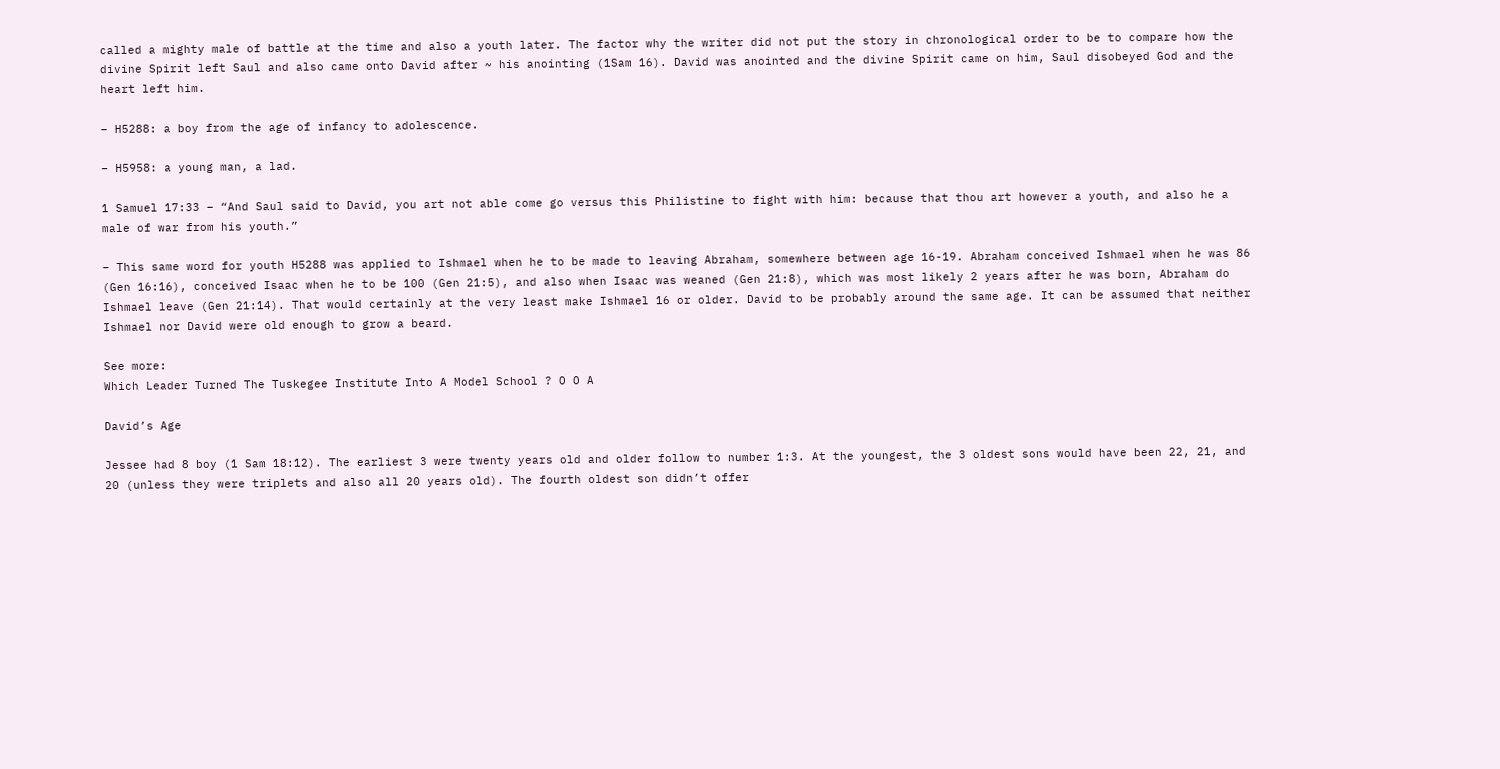called a mighty male of battle at the time and also a youth later. The factor why the writer did not put the story in chronological order to be to compare how the divine Spirit left Saul and also came onto David after ~ his anointing (1Sam 16). David was anointed and the divine Spirit came on him, Saul disobeyed God and the heart left him.

– H5288: a boy from the age of infancy to adolescence.

– H5958: a young man, a lad.

1 Samuel 17:33 – “And Saul said to David, you art not able come go versus this Philistine to fight with him: because that thou art however a youth, and also he a male of war from his youth.”

– This same word for youth H5288 was applied to Ishmael when he to be made to leaving Abraham, somewhere between age 16-19. Abraham conceived Ishmael when he was 86 (Gen 16:16), conceived Isaac when he to be 100 (Gen 21:5), and also when Isaac was weaned (Gen 21:8), which was most likely 2 years after he was born, Abraham do Ishmael leave (Gen 21:14). That would certainly at the very least make Ishmael 16 or older. David to be probably around the same age. It can be assumed that neither Ishmael nor David were old enough to grow a beard.

See more:
Which Leader Turned The Tuskegee Institute Into A Model School ? O O A

David’s Age

Jessee had 8 boy (1 Sam 18:12). The earliest 3 were twenty years old and older follow to number 1:3. At the youngest, the 3 oldest sons would have been 22, 21, and 20 (unless they were triplets and also all 20 years old). The fourth oldest son didn’t offer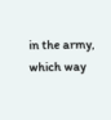in the army, which way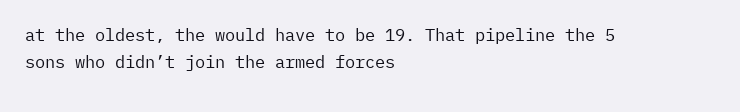at the oldest, the would have to be 19. That pipeline the 5 sons who didn’t join the armed forces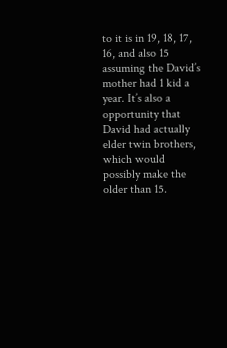to it is in 19, 18, 17, 16, and also 15 assuming the David’s mother had 1 kid a year. It’s also a opportunity that David had actually elder twin brothers, which would possibly make the older than 15.